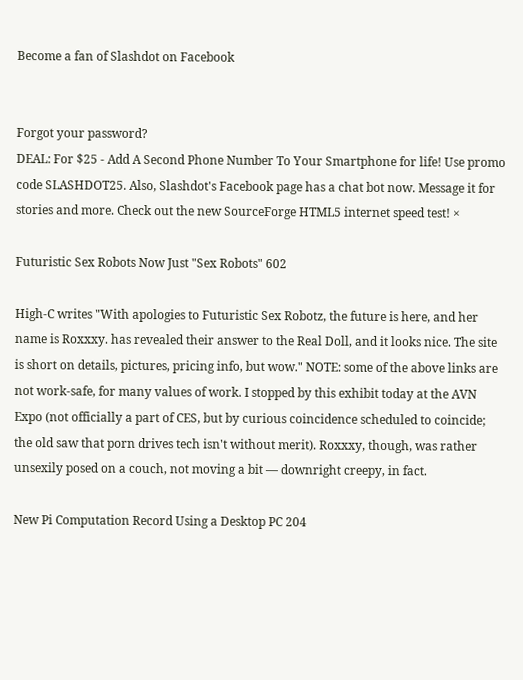Become a fan of Slashdot on Facebook


Forgot your password?
DEAL: For $25 - Add A Second Phone Number To Your Smartphone for life! Use promo code SLASHDOT25. Also, Slashdot's Facebook page has a chat bot now. Message it for stories and more. Check out the new SourceForge HTML5 internet speed test! ×

Futuristic Sex Robots Now Just "Sex Robots" 602

High-C writes "With apologies to Futuristic Sex Robotz, the future is here, and her name is Roxxxy. has revealed their answer to the Real Doll, and it looks nice. The site is short on details, pictures, pricing info, but wow." NOTE: some of the above links are not work-safe, for many values of work. I stopped by this exhibit today at the AVN Expo (not officially a part of CES, but by curious coincidence scheduled to coincide; the old saw that porn drives tech isn't without merit). Roxxxy, though, was rather unsexily posed on a couch, not moving a bit — downright creepy, in fact.

New Pi Computation Record Using a Desktop PC 204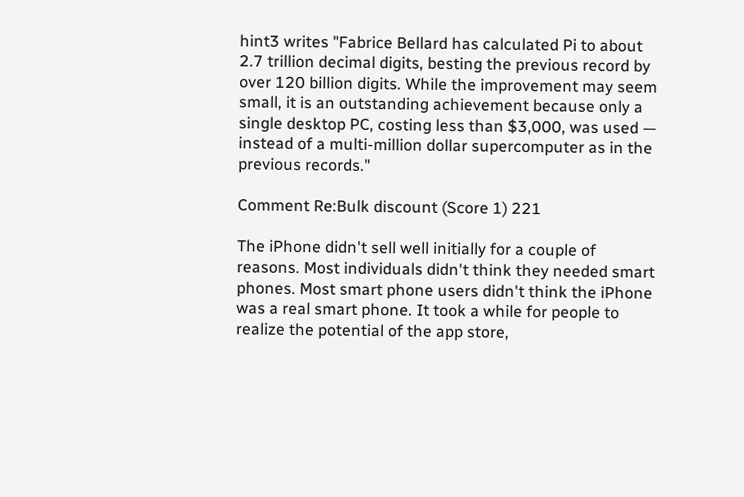hint3 writes "Fabrice Bellard has calculated Pi to about 2.7 trillion decimal digits, besting the previous record by over 120 billion digits. While the improvement may seem small, it is an outstanding achievement because only a single desktop PC, costing less than $3,000, was used — instead of a multi-million dollar supercomputer as in the previous records."

Comment Re:Bulk discount (Score 1) 221

The iPhone didn't sell well initially for a couple of reasons. Most individuals didn't think they needed smart phones. Most smart phone users didn't think the iPhone was a real smart phone. It took a while for people to realize the potential of the app store,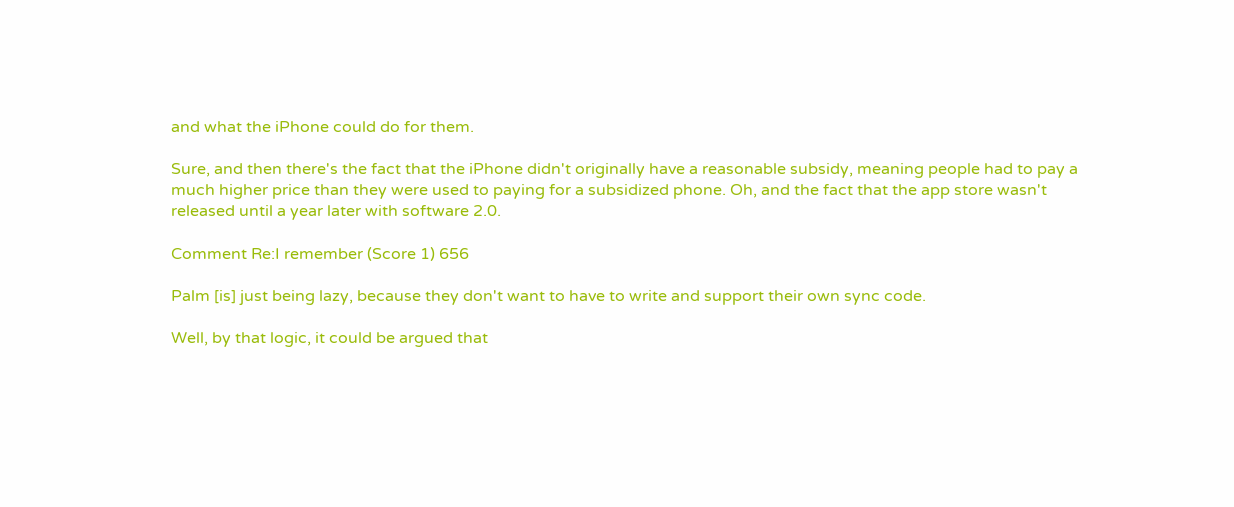and what the iPhone could do for them.

Sure, and then there's the fact that the iPhone didn't originally have a reasonable subsidy, meaning people had to pay a much higher price than they were used to paying for a subsidized phone. Oh, and the fact that the app store wasn't released until a year later with software 2.0.

Comment Re:I remember (Score 1) 656

Palm [is] just being lazy, because they don't want to have to write and support their own sync code.

Well, by that logic, it could be argued that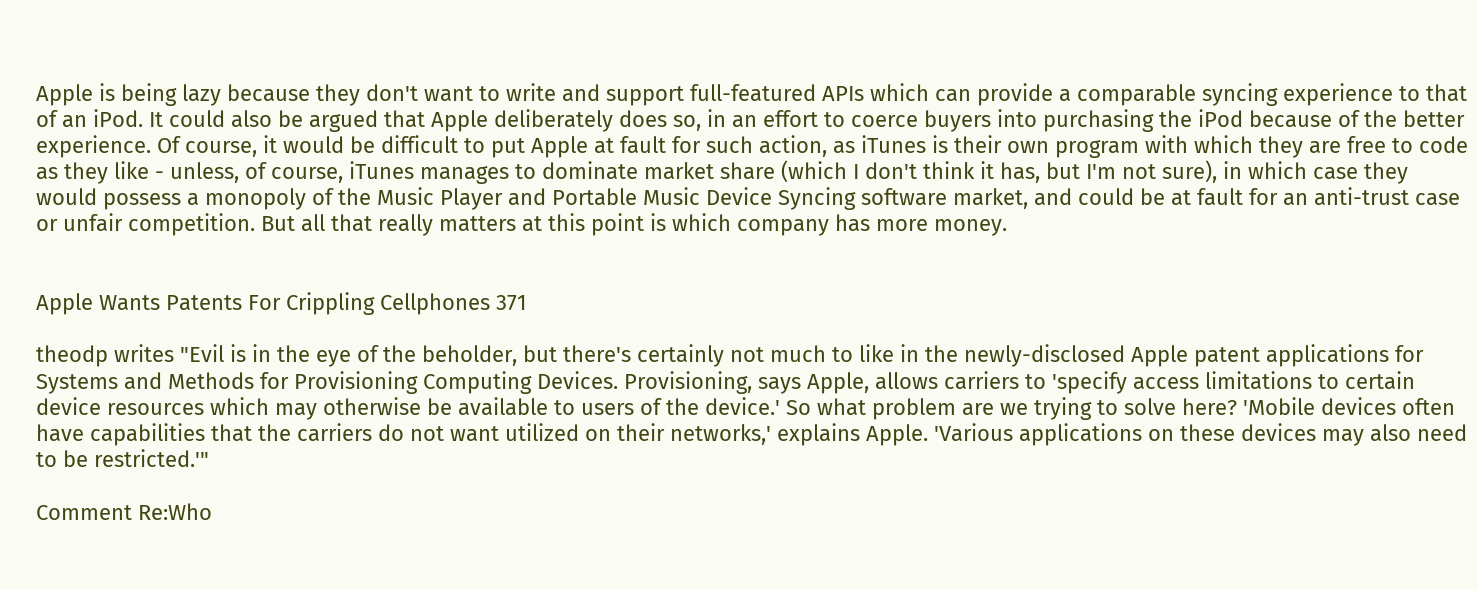Apple is being lazy because they don't want to write and support full-featured APIs which can provide a comparable syncing experience to that of an iPod. It could also be argued that Apple deliberately does so, in an effort to coerce buyers into purchasing the iPod because of the better experience. Of course, it would be difficult to put Apple at fault for such action, as iTunes is their own program with which they are free to code as they like - unless, of course, iTunes manages to dominate market share (which I don't think it has, but I'm not sure), in which case they would possess a monopoly of the Music Player and Portable Music Device Syncing software market, and could be at fault for an anti-trust case or unfair competition. But all that really matters at this point is which company has more money.


Apple Wants Patents For Crippling Cellphones 371

theodp writes "Evil is in the eye of the beholder, but there's certainly not much to like in the newly-disclosed Apple patent applications for Systems and Methods for Provisioning Computing Devices. Provisioning, says Apple, allows carriers to 'specify access limitations to certain device resources which may otherwise be available to users of the device.' So what problem are we trying to solve here? 'Mobile devices often have capabilities that the carriers do not want utilized on their networks,' explains Apple. 'Various applications on these devices may also need to be restricted.'"

Comment Re:Who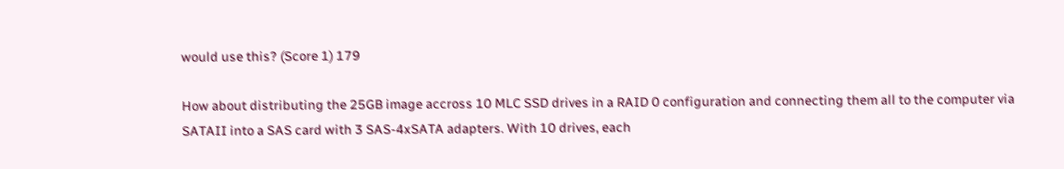would use this? (Score 1) 179

How about distributing the 25GB image accross 10 MLC SSD drives in a RAID 0 configuration and connecting them all to the computer via SATAII into a SAS card with 3 SAS-4xSATA adapters. With 10 drives, each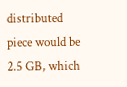distributed piece would be 2.5 GB, which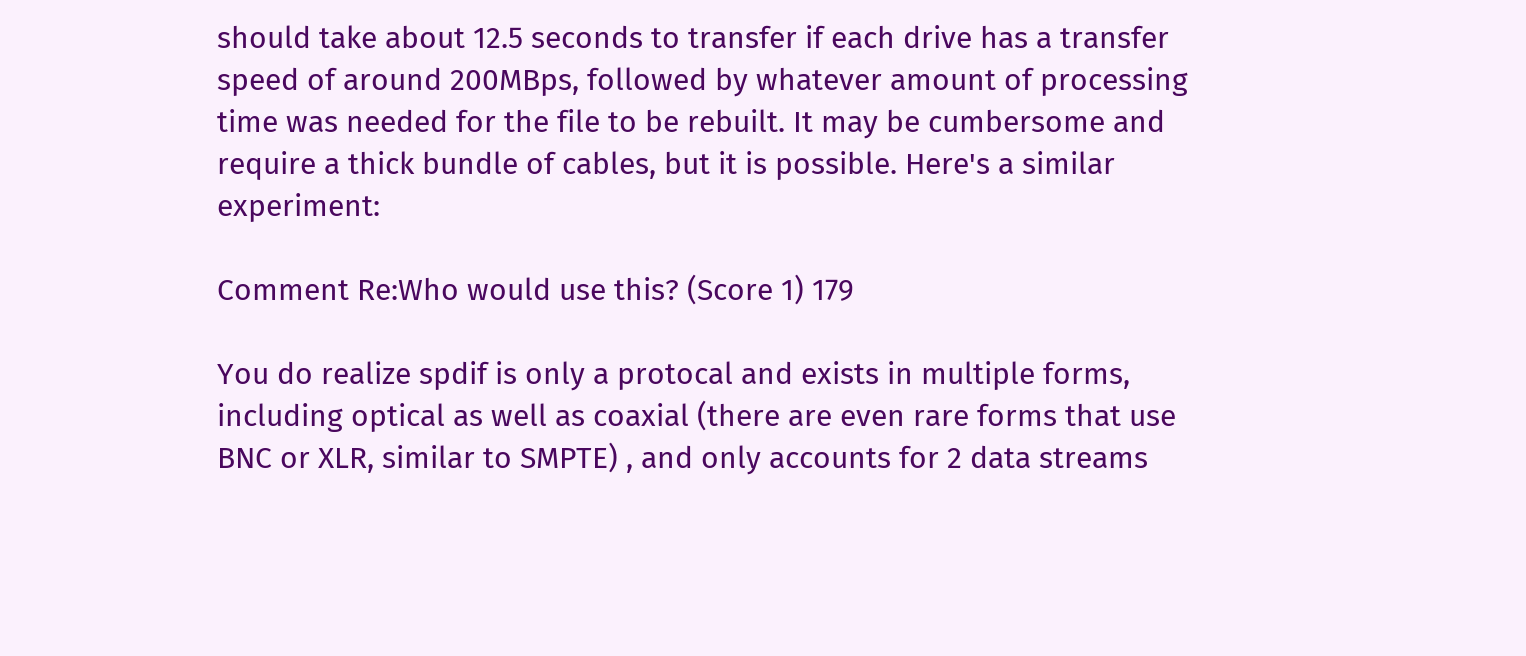should take about 12.5 seconds to transfer if each drive has a transfer speed of around 200MBps, followed by whatever amount of processing time was needed for the file to be rebuilt. It may be cumbersome and require a thick bundle of cables, but it is possible. Here's a similar experiment:

Comment Re:Who would use this? (Score 1) 179

You do realize spdif is only a protocal and exists in multiple forms, including optical as well as coaxial (there are even rare forms that use BNC or XLR, similar to SMPTE) , and only accounts for 2 data streams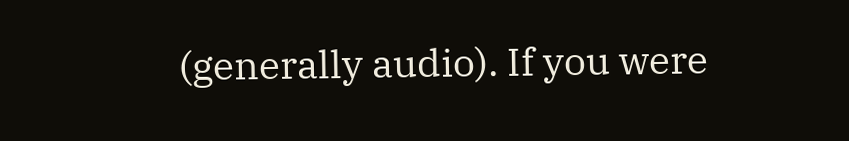(generally audio). If you were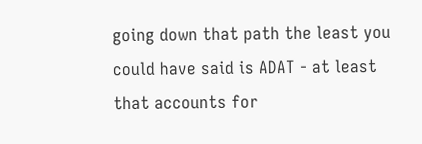going down that path the least you could have said is ADAT - at least that accounts for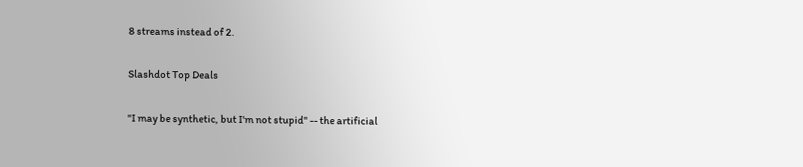8 streams instead of 2.

Slashdot Top Deals

"I may be synthetic, but I'm not stupid" -- the artificial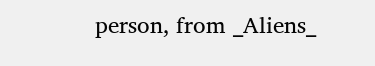person, from _Aliens_